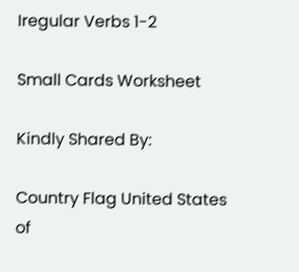Iregular Verbs 1-2

Small Cards Worksheet

Kindly Shared By:

Country Flag United States of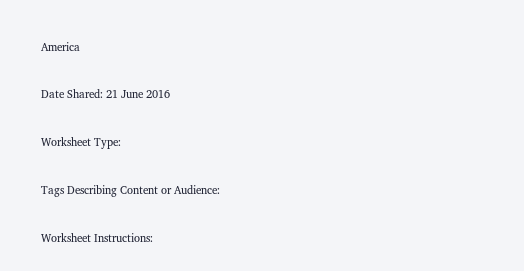America

Date Shared: 21 June 2016

Worksheet Type:

Tags Describing Content or Audience:

Worksheet Instructions: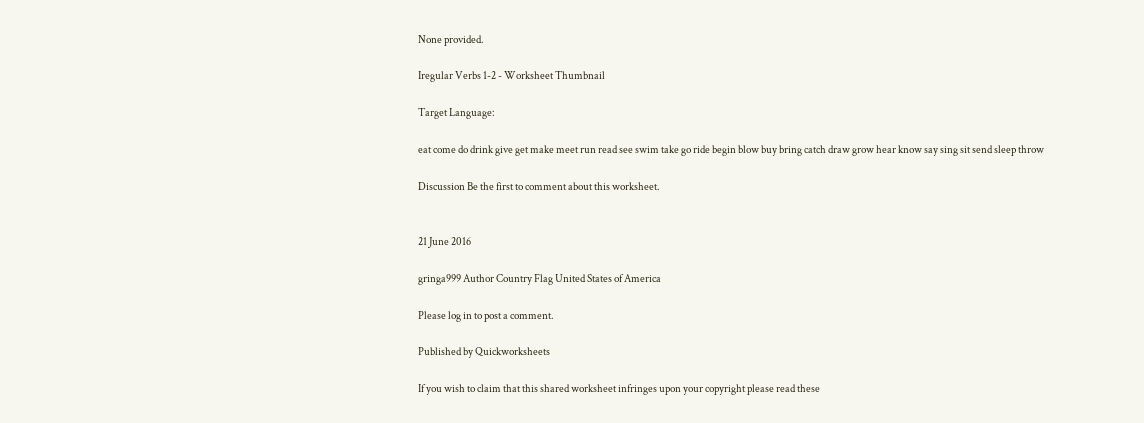None provided.

Iregular Verbs 1-2 - Worksheet Thumbnail

Target Language:

eat come do drink give get make meet run read see swim take go ride begin blow buy bring catch draw grow hear know say sing sit send sleep throw

Discussion Be the first to comment about this worksheet.


21 June 2016

gringa999 Author Country Flag United States of America

Please log in to post a comment.

Published by Quickworksheets

If you wish to claim that this shared worksheet infringes upon your copyright please read these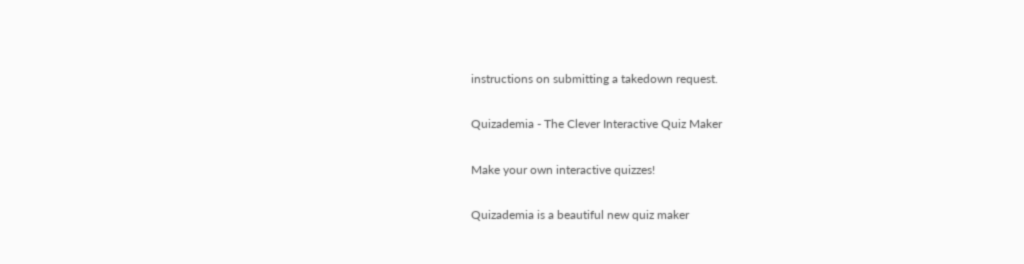instructions on submitting a takedown request.

Quizademia - The Clever Interactive Quiz Maker

Make your own interactive quizzes!

Quizademia is a beautiful new quiz maker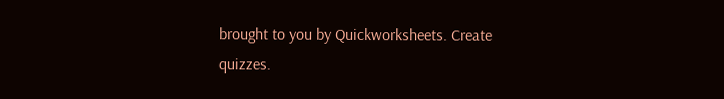brought to you by Quickworksheets. Create quizzes.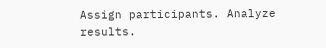Assign participants. Analyze results.